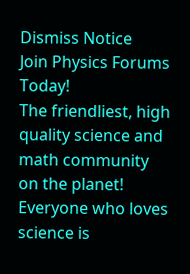Dismiss Notice
Join Physics Forums Today!
The friendliest, high quality science and math community on the planet! Everyone who loves science is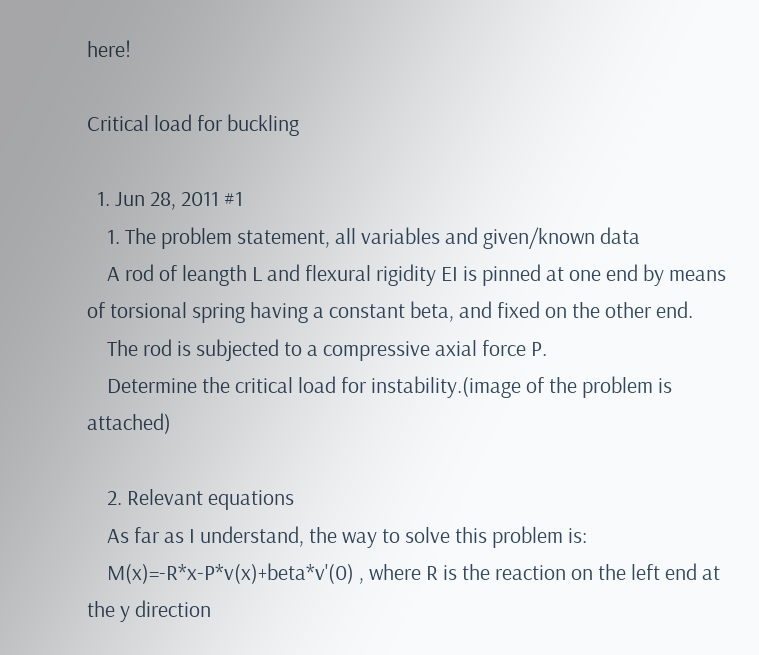here!

Critical load for buckling

  1. Jun 28, 2011 #1
    1. The problem statement, all variables and given/known data
    A rod of leangth L and flexural rigidity EI is pinned at one end by means of torsional spring having a constant beta, and fixed on the other end.
    The rod is subjected to a compressive axial force P.
    Determine the critical load for instability.(image of the problem is attached)

    2. Relevant equations
    As far as I understand, the way to solve this problem is:
    M(x)=-R*x-P*v(x)+beta*v'(0) , where R is the reaction on the left end at the y direction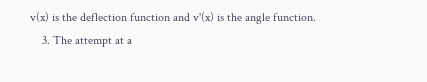v(x) is the deflection function and v'(x) is the angle function.
    3. The attempt at a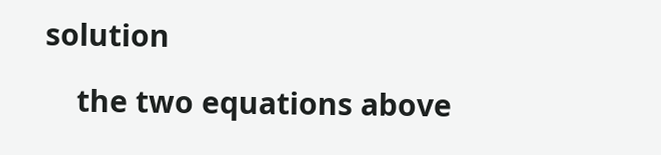solution

    the two equations above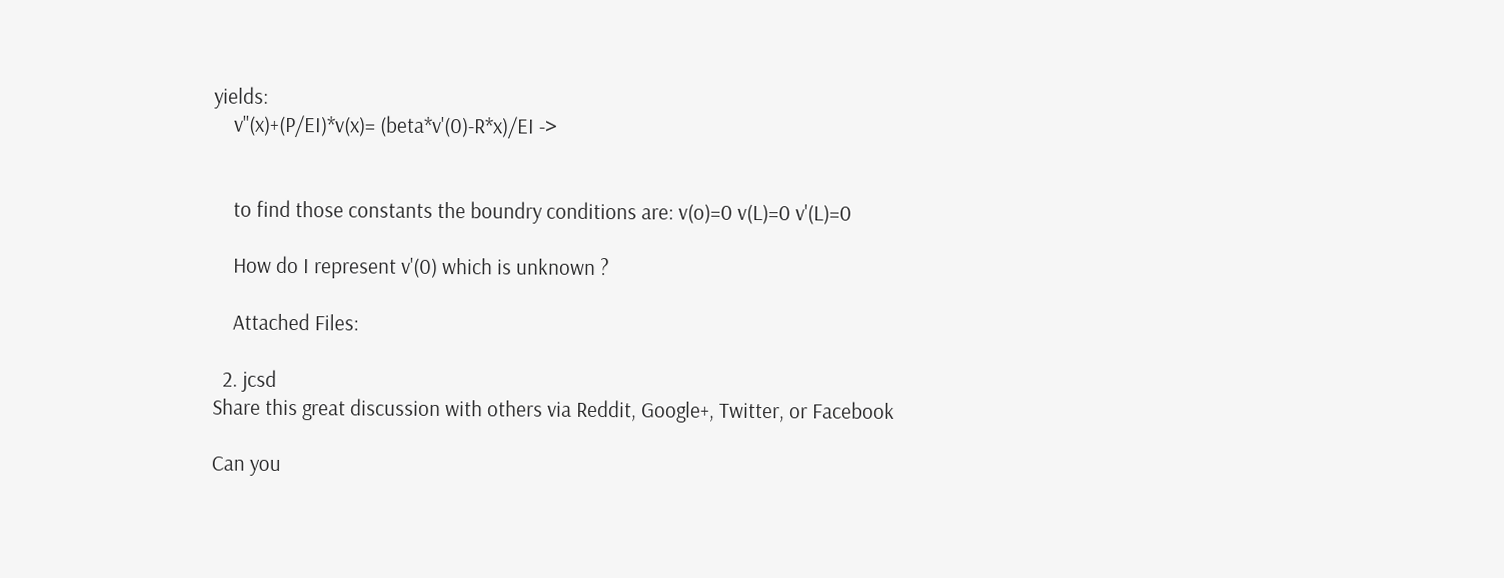yields:
    v''(x)+(P/EI)*v(x)= (beta*v'(0)-R*x)/EI ->


    to find those constants the boundry conditions are: v(o)=0 v(L)=0 v'(L)=0

    How do I represent v'(0) which is unknown ?

    Attached Files:

  2. jcsd
Share this great discussion with others via Reddit, Google+, Twitter, or Facebook

Can you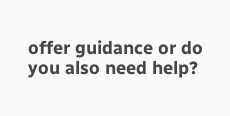offer guidance or do you also need help?